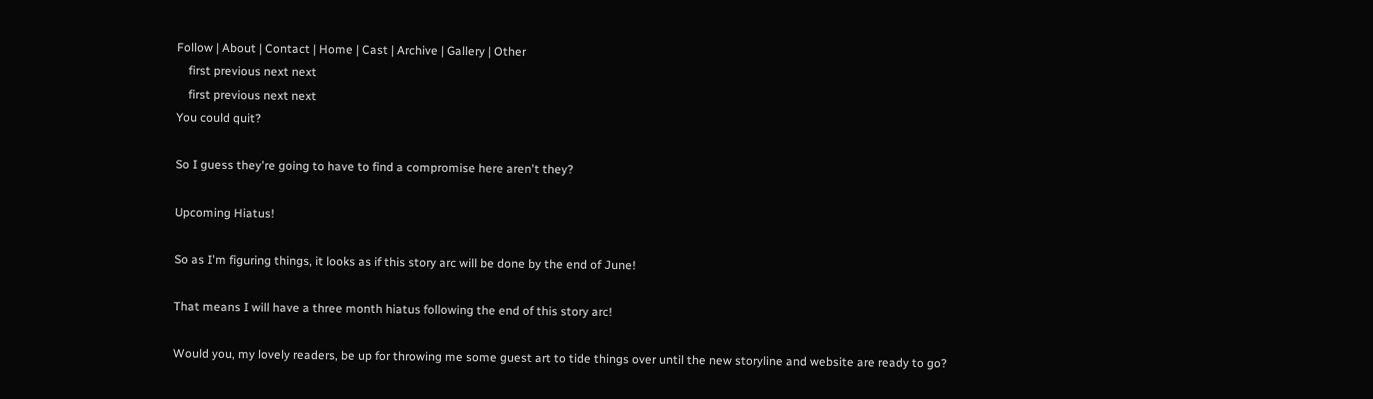Follow | About | Contact | Home | Cast | Archive | Gallery | Other
    first previous next next
    first previous next next
You could quit?

So I guess they're going to have to find a compromise here aren't they?

Upcoming Hiatus!

So as I'm figuring things, it looks as if this story arc will be done by the end of June!

That means I will have a three month hiatus following the end of this story arc!

Would you, my lovely readers, be up for throwing me some guest art to tide things over until the new storyline and website are ready to go?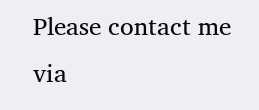Please contact me via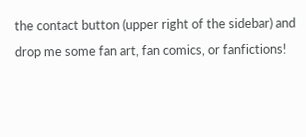the contact button (upper right of the sidebar) and drop me some fan art, fan comics, or fanfictions!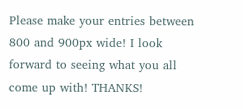Please make your entries between 800 and 900px wide! I look forward to seeing what you all come up with! THANKS!